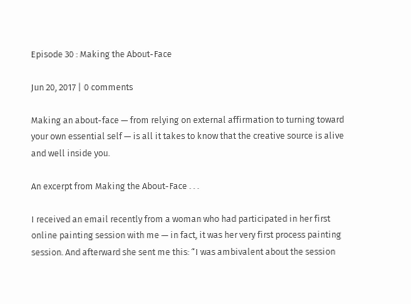Episode 30 : Making the About-Face

Jun 20, 2017 | 0 comments

Making an about-face — from relying on external affirmation to turning toward your own essential self — is all it takes to know that the creative source is alive and well inside you.

An excerpt from Making the About-Face . . .

I received an email recently from a woman who had participated in her first online painting session with me — in fact, it was her very first process painting session. And afterward she sent me this: “I was ambivalent about the session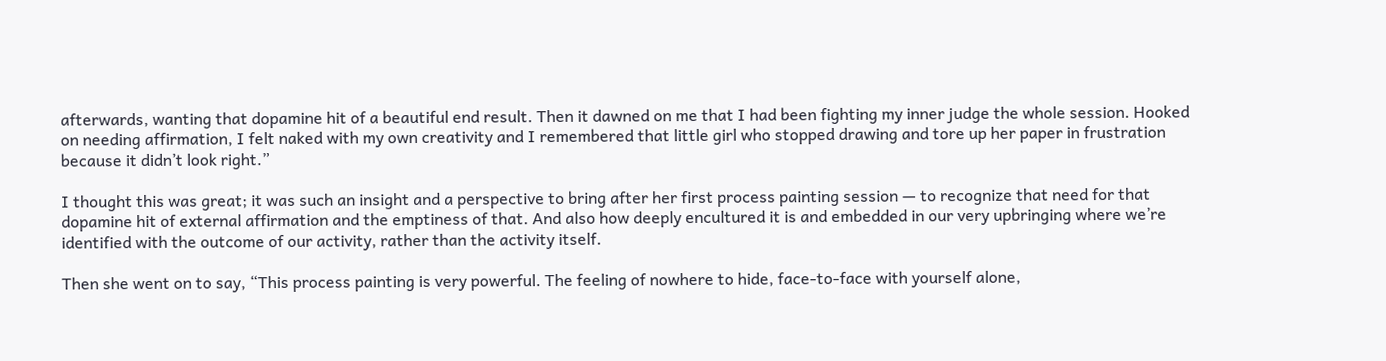afterwards, wanting that dopamine hit of a beautiful end result. Then it dawned on me that I had been fighting my inner judge the whole session. Hooked on needing affirmation, I felt naked with my own creativity and I remembered that little girl who stopped drawing and tore up her paper in frustration because it didn’t look right.”

I thought this was great; it was such an insight and a perspective to bring after her first process painting session — to recognize that need for that dopamine hit of external affirmation and the emptiness of that. And also how deeply encultured it is and embedded in our very upbringing where we’re identified with the outcome of our activity, rather than the activity itself.

Then she went on to say, “This process painting is very powerful. The feeling of nowhere to hide, face-to-face with yourself alone,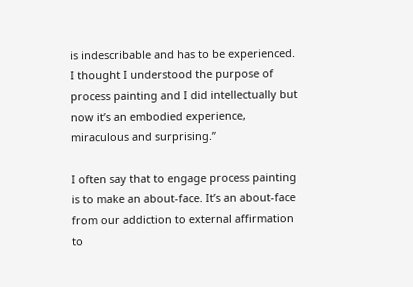is indescribable and has to be experienced. I thought I understood the purpose of process painting and I did intellectually but now it’s an embodied experience, miraculous and surprising.”

I often say that to engage process painting is to make an about-face. It’s an about-face from our addiction to external affirmation to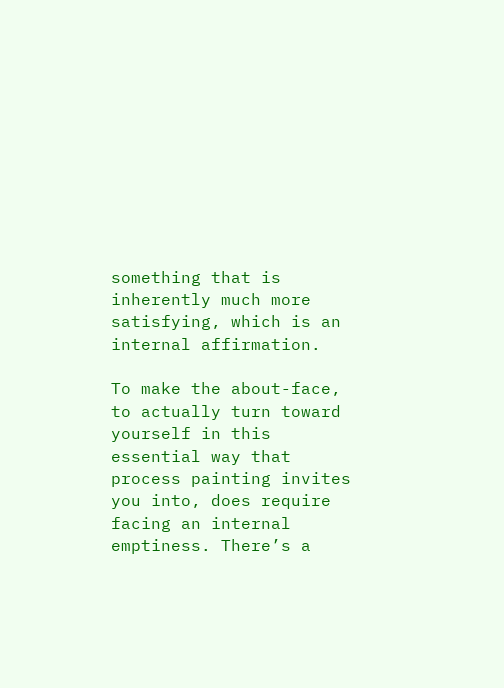something that is inherently much more satisfying, which is an internal affirmation.

To make the about-face, to actually turn toward yourself in this essential way that process painting invites you into, does require facing an internal emptiness. There’s a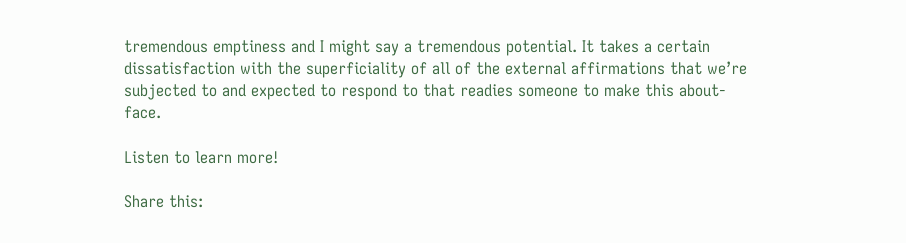tremendous emptiness and I might say a tremendous potential. It takes a certain dissatisfaction with the superficiality of all of the external affirmations that we’re subjected to and expected to respond to that readies someone to make this about-face.

Listen to learn more!

Share this: